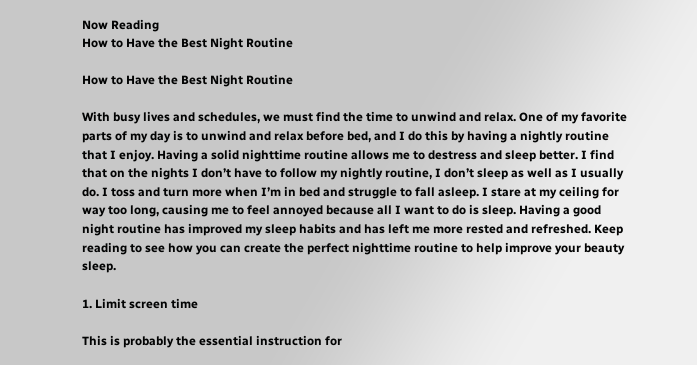Now Reading
How to Have the Best Night Routine

How to Have the Best Night Routine

With busy lives and schedules, we must find the time to unwind and relax. One of my favorite parts of my day is to unwind and relax before bed, and I do this by having a nightly routine that I enjoy. Having a solid nighttime routine allows me to destress and sleep better. I find that on the nights I don’t have to follow my nightly routine, I don’t sleep as well as I usually do. I toss and turn more when I’m in bed and struggle to fall asleep. I stare at my ceiling for way too long, causing me to feel annoyed because all I want to do is sleep. Having a good night routine has improved my sleep habits and has left me more rested and refreshed. Keep reading to see how you can create the perfect nighttime routine to help improve your beauty sleep.

1. Limit screen time

This is probably the essential instruction for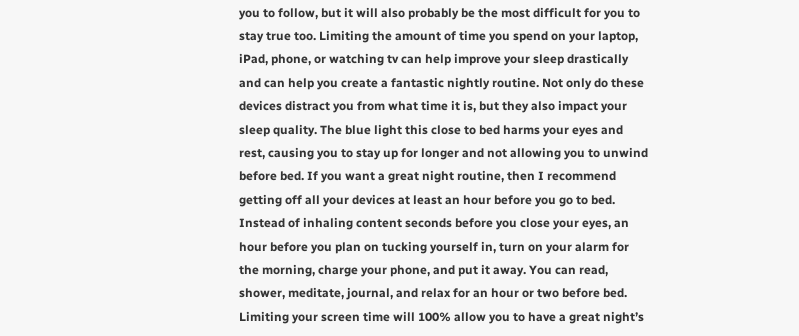you to follow, but it will also probably be the most difficult for you to stay true too. Limiting the amount of time you spend on your laptop, iPad, phone, or watching tv can help improve your sleep drastically and can help you create a fantastic nightly routine. Not only do these devices distract you from what time it is, but they also impact your sleep quality. The blue light this close to bed harms your eyes and rest, causing you to stay up for longer and not allowing you to unwind before bed. If you want a great night routine, then I recommend getting off all your devices at least an hour before you go to bed. Instead of inhaling content seconds before you close your eyes, an hour before you plan on tucking yourself in, turn on your alarm for the morning, charge your phone, and put it away. You can read, shower, meditate, journal, and relax for an hour or two before bed. Limiting your screen time will 100% allow you to have a great night’s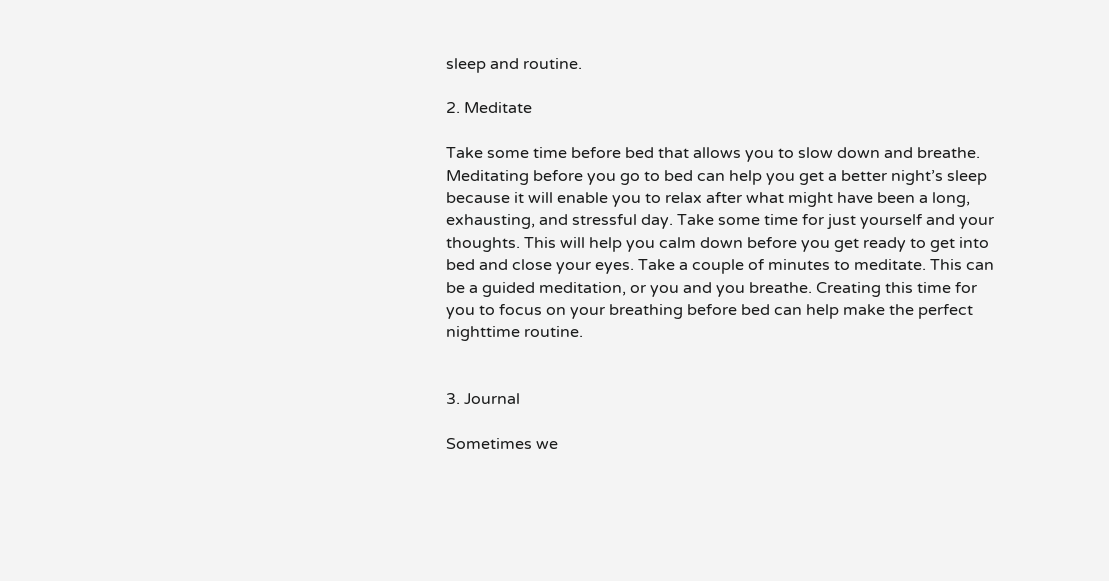sleep and routine.

2. Meditate

Take some time before bed that allows you to slow down and breathe. Meditating before you go to bed can help you get a better night’s sleep because it will enable you to relax after what might have been a long, exhausting, and stressful day. Take some time for just yourself and your thoughts. This will help you calm down before you get ready to get into bed and close your eyes. Take a couple of minutes to meditate. This can be a guided meditation, or you and you breathe. Creating this time for you to focus on your breathing before bed can help make the perfect nighttime routine.


3. Journal

Sometimes we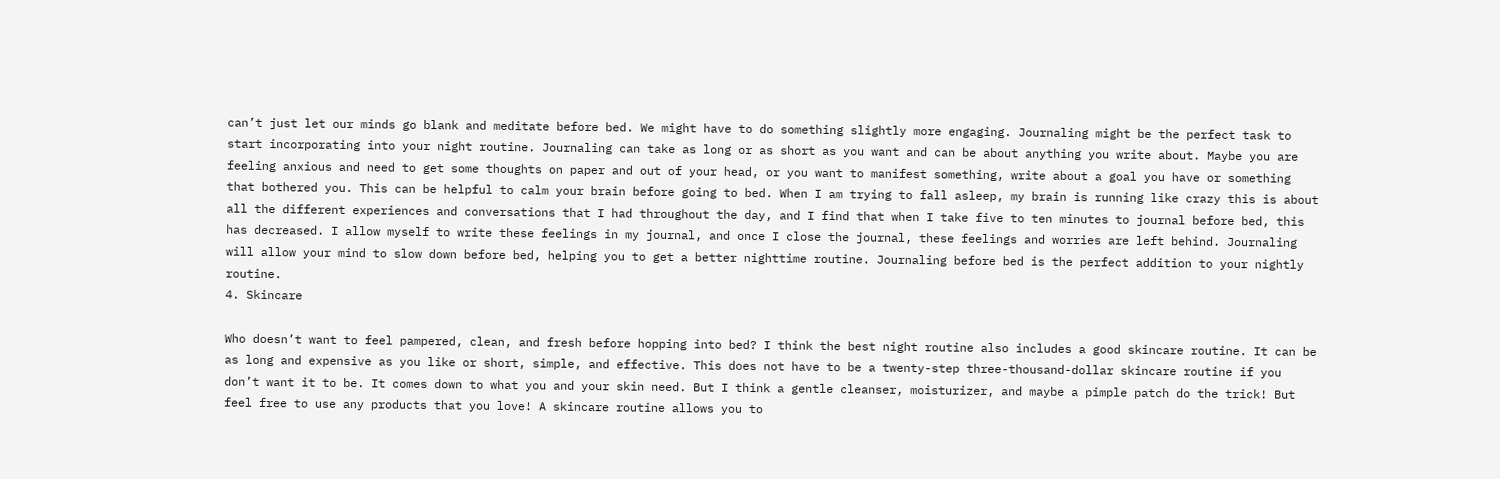can’t just let our minds go blank and meditate before bed. We might have to do something slightly more engaging. Journaling might be the perfect task to start incorporating into your night routine. Journaling can take as long or as short as you want and can be about anything you write about. Maybe you are feeling anxious and need to get some thoughts on paper and out of your head, or you want to manifest something, write about a goal you have or something that bothered you. This can be helpful to calm your brain before going to bed. When I am trying to fall asleep, my brain is running like crazy this is about all the different experiences and conversations that I had throughout the day, and I find that when I take five to ten minutes to journal before bed, this has decreased. I allow myself to write these feelings in my journal, and once I close the journal, these feelings and worries are left behind. Journaling will allow your mind to slow down before bed, helping you to get a better nighttime routine. Journaling before bed is the perfect addition to your nightly routine.
4. Skincare

Who doesn’t want to feel pampered, clean, and fresh before hopping into bed? I think the best night routine also includes a good skincare routine. It can be as long and expensive as you like or short, simple, and effective. This does not have to be a twenty-step three-thousand-dollar skincare routine if you don’t want it to be. It comes down to what you and your skin need. But I think a gentle cleanser, moisturizer, and maybe a pimple patch do the trick! But feel free to use any products that you love! A skincare routine allows you to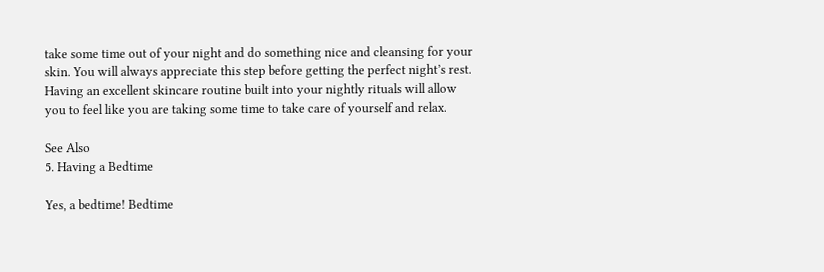take some time out of your night and do something nice and cleansing for your skin. You will always appreciate this step before getting the perfect night’s rest. Having an excellent skincare routine built into your nightly rituals will allow you to feel like you are taking some time to take care of yourself and relax.

See Also
5. Having a Bedtime

Yes, a bedtime! Bedtime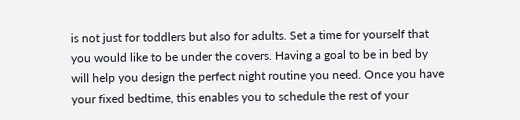is not just for toddlers but also for adults. Set a time for yourself that you would like to be under the covers. Having a goal to be in bed by will help you design the perfect night routine you need. Once you have your fixed bedtime, this enables you to schedule the rest of your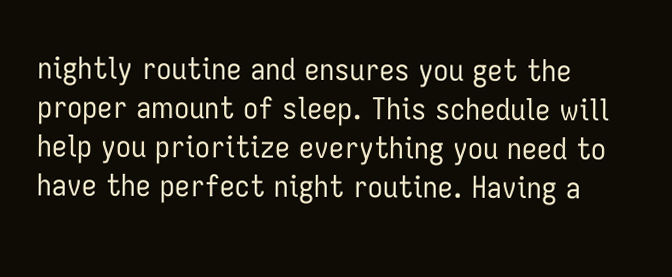nightly routine and ensures you get the proper amount of sleep. This schedule will help you prioritize everything you need to have the perfect night routine. Having a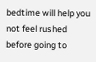bedtime will help you not feel rushed before going to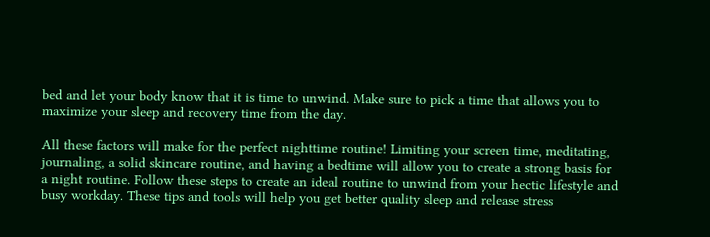bed and let your body know that it is time to unwind. Make sure to pick a time that allows you to maximize your sleep and recovery time from the day.

All these factors will make for the perfect nighttime routine! Limiting your screen time, meditating, journaling, a solid skincare routine, and having a bedtime will allow you to create a strong basis for a night routine. Follow these steps to create an ideal routine to unwind from your hectic lifestyle and busy workday. These tips and tools will help you get better quality sleep and release stress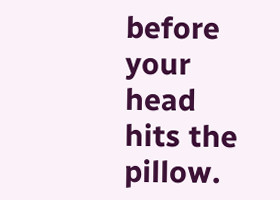before your head hits the pillow.